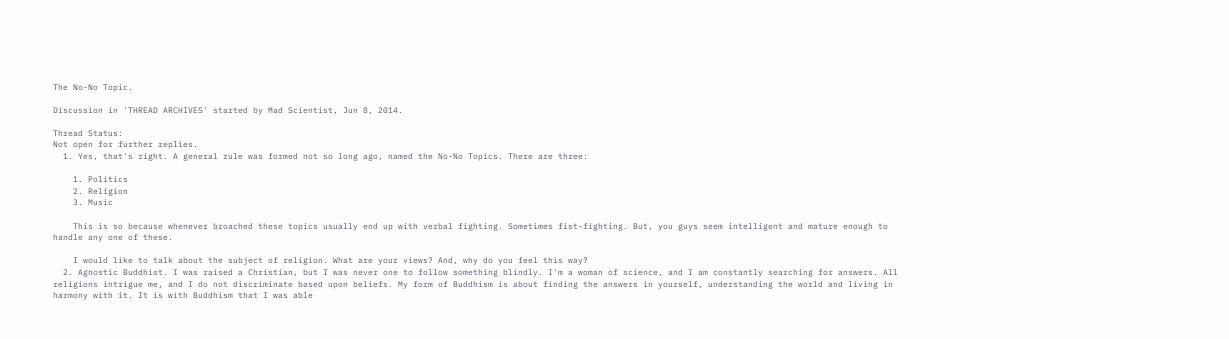The No-No Topic.

Discussion in 'THREAD ARCHIVES' started by Mad Scientist, Jun 8, 2014.

Thread Status:
Not open for further replies.
  1. Yes, that's right. A general rule was formed not so long ago, named the No-No Topics. There are three:

    1. Politics
    2. Religion
    3. Music

    This is so because whenever broached these topics usually end up with verbal fighting. Sometimes fist-fighting. But, you guys seem intelligent and mature enough to handle any one of these.

    I would like to talk about the subject of religion. What are your views? And, why do you feel this way?
  2. Agnostic Buddhist. I was raised a Christian, but I was never one to follow something blindly. I'm a woman of science, and I am constantly searching for answers. All religions intrigue me, and I do not discriminate based upon beliefs. My form of Buddhism is about finding the answers in yourself, understanding the world and living in harmony with it. It is with Buddhism that I was able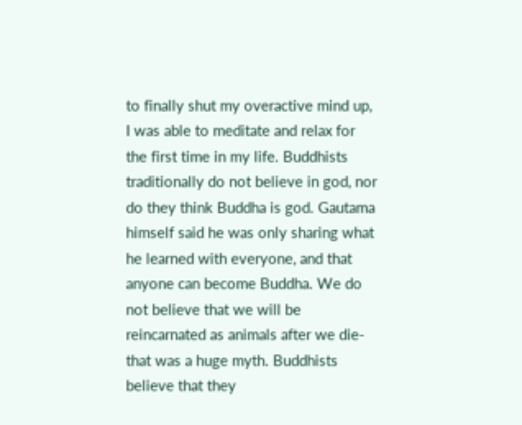to finally shut my overactive mind up, I was able to meditate and relax for the first time in my life. Buddhists traditionally do not believe in god, nor do they think Buddha is god. Gautama himself said he was only sharing what he learned with everyone, and that anyone can become Buddha. We do not believe that we will be reincarnated as animals after we die- that was a huge myth. Buddhists believe that they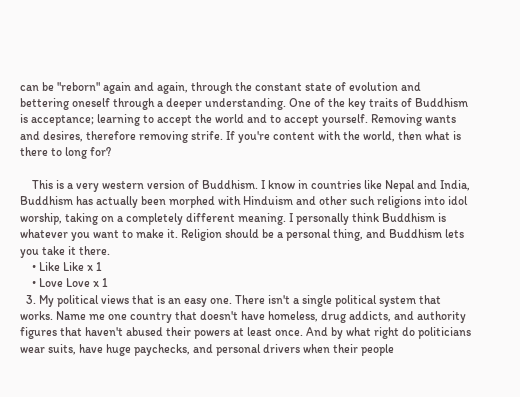can be "reborn" again and again, through the constant state of evolution and bettering oneself through a deeper understanding. One of the key traits of Buddhism is acceptance; learning to accept the world and to accept yourself. Removing wants and desires, therefore removing strife. If you're content with the world, then what is there to long for?

    This is a very western version of Buddhism. I know in countries like Nepal and India, Buddhism has actually been morphed with Hinduism and other such religions into idol worship, taking on a completely different meaning. I personally think Buddhism is whatever you want to make it. Religion should be a personal thing, and Buddhism lets you take it there.
    • Like Like x 1
    • Love Love x 1
  3. My political views that is an easy one. There isn't a single political system that works. Name me one country that doesn't have homeless, drug addicts, and authority figures that haven't abused their powers at least once. And by what right do politicians wear suits, have huge paychecks, and personal drivers when their people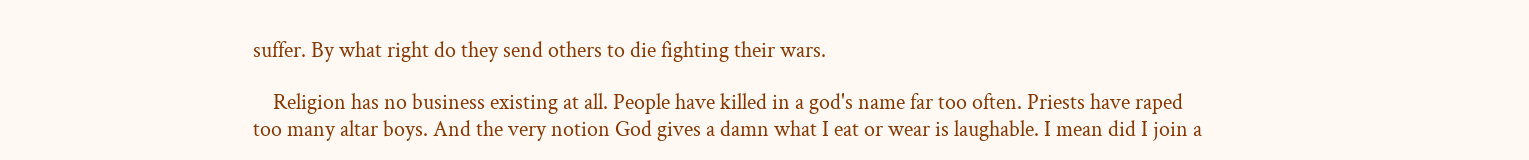suffer. By what right do they send others to die fighting their wars.

    Religion has no business existing at all. People have killed in a god's name far too often. Priests have raped too many altar boys. And the very notion God gives a damn what I eat or wear is laughable. I mean did I join a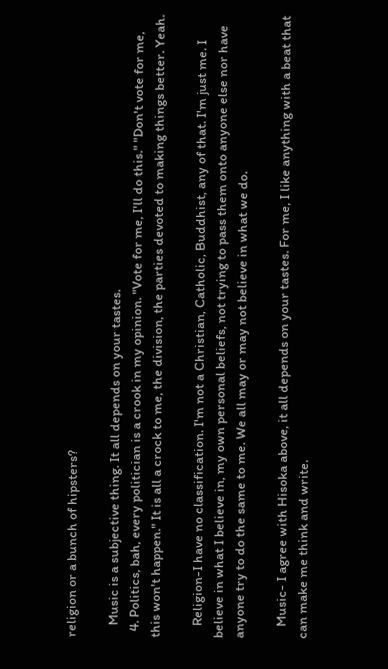religion or a bunch of hipsters?

    Music is a subjective thing. It all depends on your tastes.
  4. Politics, bah, every politician is a crook in my opinion. "Vote for me, I'll do this." "Don't vote for me, this won't happen." It is all a crock to me, the division, the parties devoted to making things better. Yeah.

    Religion-I have no classification. I'm not a Christian, Catholic, Buddhist, any of that. I'm just me. I believe in what I believe in, my own personal beliefs, not trying to pass them onto anyone else nor have anyone try to do the same to me. We all may or may not believe in what we do.

    Music- I agree with Hisoka above, it all depends on your tastes. For me, I like anything with a beat that can make me think and write.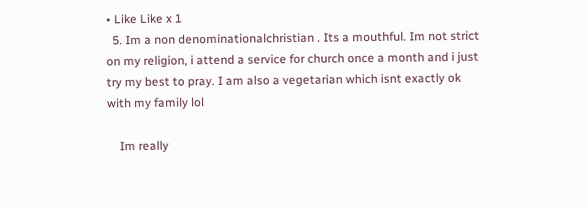• Like Like x 1
  5. Im a non denominationalchristian . Its a mouthful. Im not strict on my religion, i attend a service for church once a month and i just try my best to pray. I am also a vegetarian which isnt exactly ok with my family lol

    Im really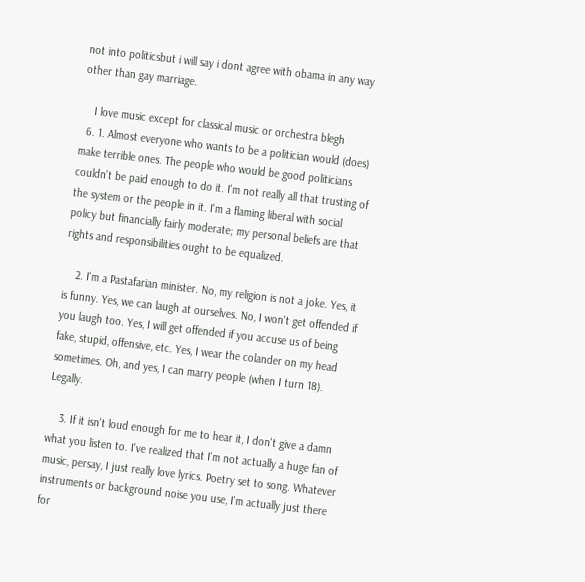not into politicsbut i will say i dont agree with obama in any way other than gay marriage.

    I love music except for classical music or orchestra blegh
  6. 1. Almost everyone who wants to be a politician would (does) make terrible ones. The people who would be good politicians couldn't be paid enough to do it. I'm not really all that trusting of the system or the people in it. I'm a flaming liberal with social policy but financially fairly moderate; my personal beliefs are that rights and responsibilities ought to be equalized.

    2. I'm a Pastafarian minister. No, my religion is not a joke. Yes, it is funny. Yes, we can laugh at ourselves. No, I won't get offended if you laugh too. Yes, I will get offended if you accuse us of being fake, stupid, offensive, etc. Yes, I wear the colander on my head sometimes. Oh, and yes, I can marry people (when I turn 18). Legally.

    3. If it isn't loud enough for me to hear it, I don't give a damn what you listen to. I've realized that I'm not actually a huge fan of music, persay, I just really love lyrics. Poetry set to song. Whatever instruments or background noise you use, I'm actually just there for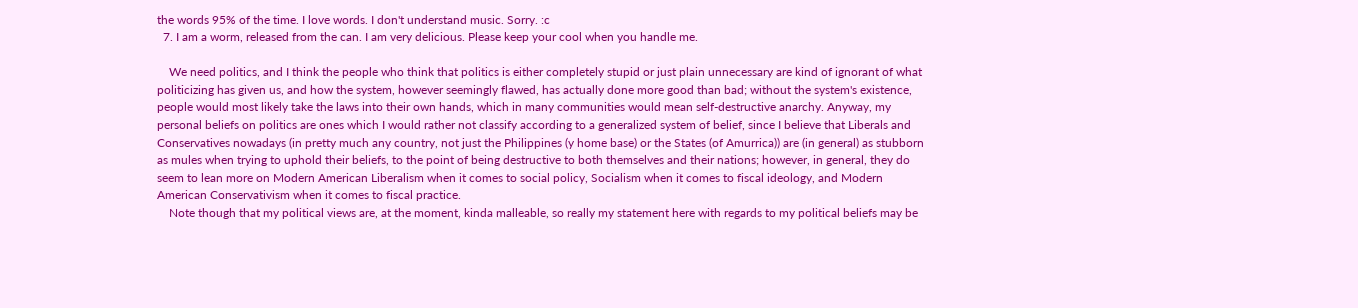the words 95% of the time. I love words. I don't understand music. Sorry. :c
  7. I am a worm, released from the can. I am very delicious. Please keep your cool when you handle me.

    We need politics, and I think the people who think that politics is either completely stupid or just plain unnecessary are kind of ignorant of what politicizing has given us, and how the system, however seemingly flawed, has actually done more good than bad; without the system's existence, people would most likely take the laws into their own hands, which in many communities would mean self-destructive anarchy. Anyway, my personal beliefs on politics are ones which I would rather not classify according to a generalized system of belief, since I believe that Liberals and Conservatives nowadays (in pretty much any country, not just the Philippines (y home base) or the States (of Amurrica)) are (in general) as stubborn as mules when trying to uphold their beliefs, to the point of being destructive to both themselves and their nations; however, in general, they do seem to lean more on Modern American Liberalism when it comes to social policy, Socialism when it comes to fiscal ideology, and Modern American Conservativism when it comes to fiscal practice.
    Note though that my political views are, at the moment, kinda malleable, so really my statement here with regards to my political beliefs may be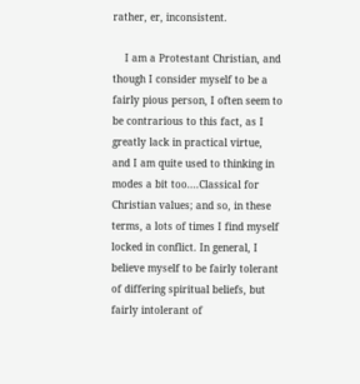rather, er, inconsistent.

    I am a Protestant Christian, and though I consider myself to be a fairly pious person, I often seem to be contrarious to this fact, as I greatly lack in practical virtue, and I am quite used to thinking in modes a bit too....Classical for Christian values; and so, in these terms, a lots of times I find myself locked in conflict. In general, I believe myself to be fairly tolerant of differing spiritual beliefs, but fairly intolerant of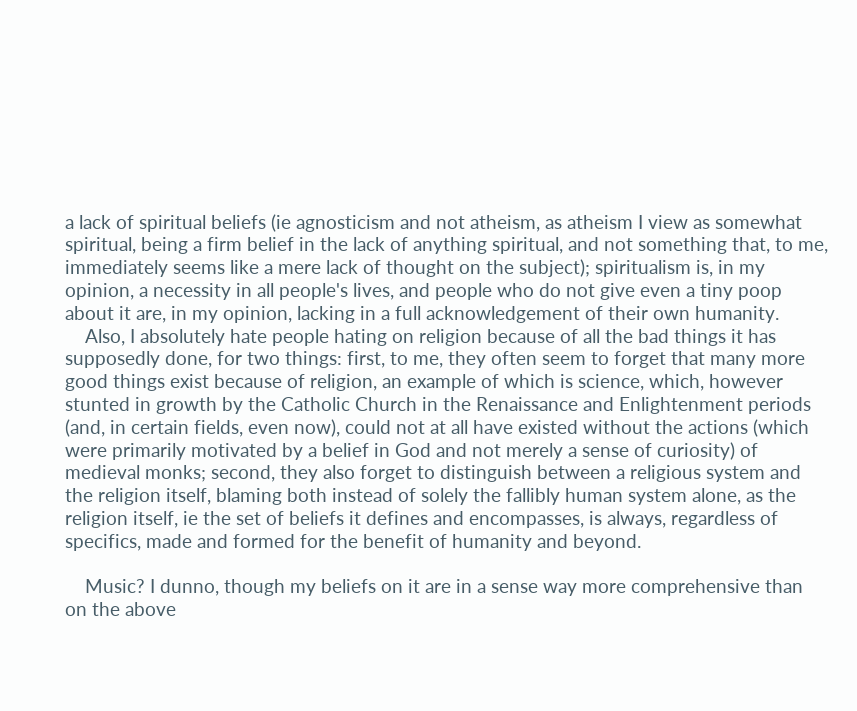a lack of spiritual beliefs (ie agnosticism and not atheism, as atheism I view as somewhat spiritual, being a firm belief in the lack of anything spiritual, and not something that, to me, immediately seems like a mere lack of thought on the subject); spiritualism is, in my opinion, a necessity in all people's lives, and people who do not give even a tiny poop about it are, in my opinion, lacking in a full acknowledgement of their own humanity.
    Also, I absolutely hate people hating on religion because of all the bad things it has supposedly done, for two things: first, to me, they often seem to forget that many more good things exist because of religion, an example of which is science, which, however stunted in growth by the Catholic Church in the Renaissance and Enlightenment periods (and, in certain fields, even now), could not at all have existed without the actions (which were primarily motivated by a belief in God and not merely a sense of curiosity) of medieval monks; second, they also forget to distinguish between a religious system and the religion itself, blaming both instead of solely the fallibly human system alone, as the religion itself, ie the set of beliefs it defines and encompasses, is always, regardless of specifics, made and formed for the benefit of humanity and beyond.

    Music? I dunno, though my beliefs on it are in a sense way more comprehensive than on the above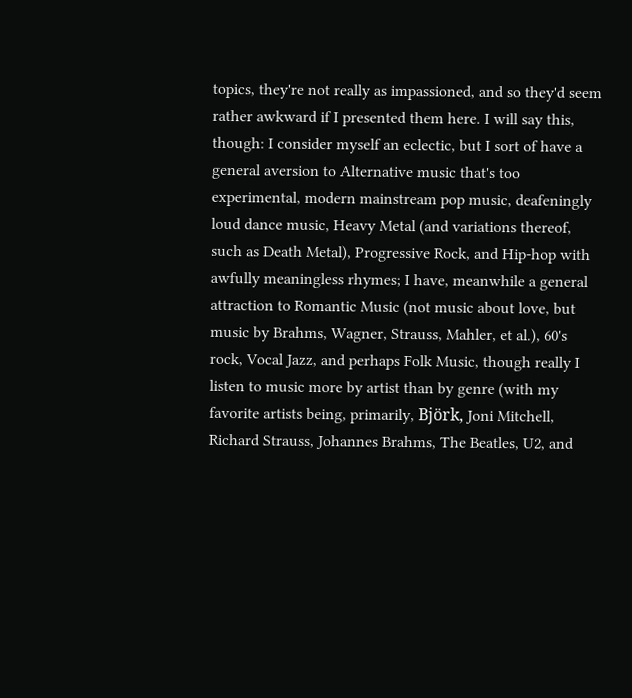topics, they're not really as impassioned, and so they'd seem rather awkward if I presented them here. I will say this, though: I consider myself an eclectic, but I sort of have a general aversion to Alternative music that's too experimental, modern mainstream pop music, deafeningly loud dance music, Heavy Metal (and variations thereof, such as Death Metal), Progressive Rock, and Hip-hop with awfully meaningless rhymes; I have, meanwhile a general attraction to Romantic Music (not music about love, but music by Brahms, Wagner, Strauss, Mahler, et al.), 60's rock, Vocal Jazz, and perhaps Folk Music, though really I listen to music more by artist than by genre (with my favorite artists being, primarily, Björk, Joni Mitchell, Richard Strauss, Johannes Brahms, The Beatles, U2, and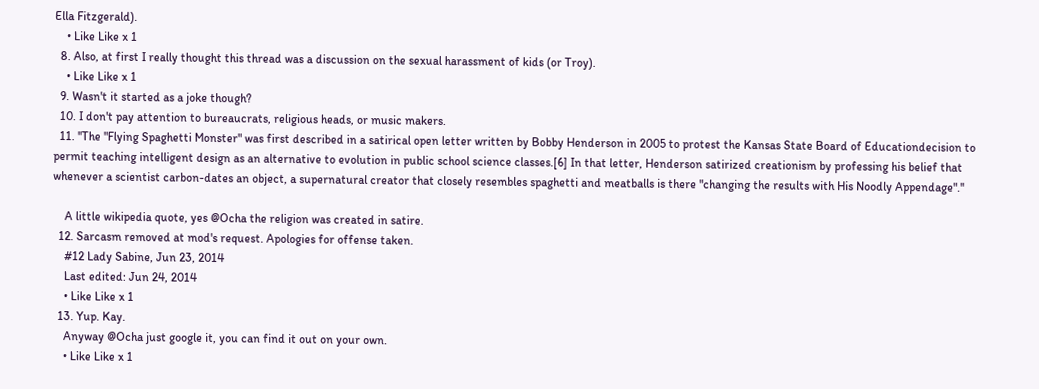Ella Fitzgerald).
    • Like Like x 1
  8. Also, at first I really thought this thread was a discussion on the sexual harassment of kids (or Troy).
    • Like Like x 1
  9. Wasn't it started as a joke though?
  10. I don't pay attention to bureaucrats, religious heads, or music makers.
  11. ''The "Flying Spaghetti Monster" was first described in a satirical open letter written by Bobby Henderson in 2005 to protest the Kansas State Board of Educationdecision to permit teaching intelligent design as an alternative to evolution in public school science classes.[6] In that letter, Henderson satirized creationism by professing his belief that whenever a scientist carbon-dates an object, a supernatural creator that closely resembles spaghetti and meatballs is there "changing the results with His Noodly Appendage".''

    A little wikipedia quote, yes @Ocha the religion was created in satire.
  12. Sarcasm removed at mod's request. Apologies for offense taken.
    #12 Lady Sabine, Jun 23, 2014
    Last edited: Jun 24, 2014
    • Like Like x 1
  13. Yup. Kay.
    Anyway @Ocha just google it, you can find it out on your own.
    • Like Like x 1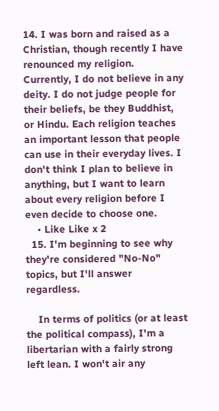14. I was born and raised as a Christian, though recently I have renounced my religion. Currently, I do not believe in any deity. I do not judge people for their beliefs, be they Buddhist, or Hindu. Each religion teaches an important lesson that people can use in their everyday lives. I don't think I plan to believe in anything, but I want to learn about every religion before I even decide to choose one.
    • Like Like x 2
  15. I'm beginning to see why they're considered "No-No" topics, but I'll answer regardless.

    In terms of politics (or at least the political compass), I'm a libertarian with a fairly strong left lean. I won't air any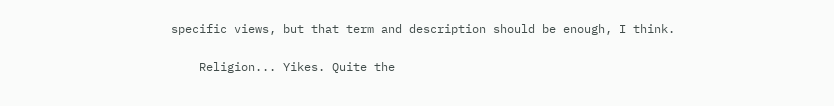specific views, but that term and description should be enough, I think.

    Religion... Yikes. Quite the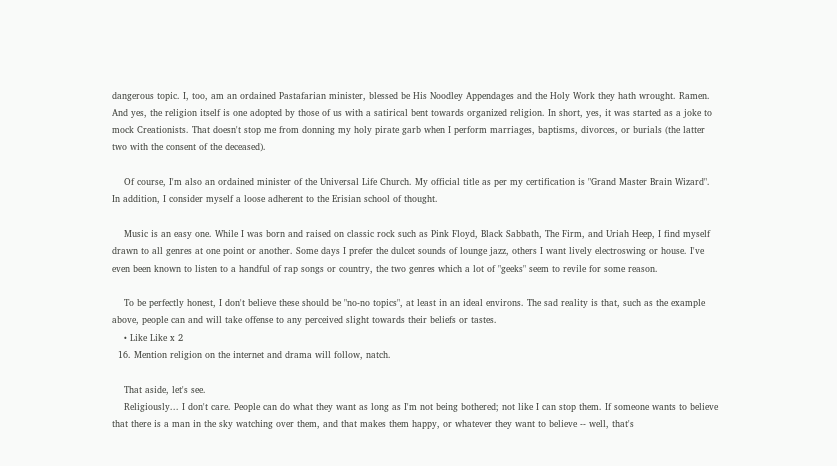dangerous topic. I, too, am an ordained Pastafarian minister, blessed be His Noodley Appendages and the Holy Work they hath wrought. Ramen. And yes, the religion itself is one adopted by those of us with a satirical bent towards organized religion. In short, yes, it was started as a joke to mock Creationists. That doesn't stop me from donning my holy pirate garb when I perform marriages, baptisms, divorces, or burials (the latter two with the consent of the deceased).

    Of course, I'm also an ordained minister of the Universal Life Church. My official title as per my certification is "Grand Master Brain Wizard". In addition, I consider myself a loose adherent to the Erisian school of thought.

    Music is an easy one. While I was born and raised on classic rock such as Pink Floyd, Black Sabbath, The Firm, and Uriah Heep, I find myself drawn to all genres at one point or another. Some days I prefer the dulcet sounds of lounge jazz, others I want lively electroswing or house. I've even been known to listen to a handful of rap songs or country, the two genres which a lot of "geeks" seem to revile for some reason.

    To be perfectly honest, I don't believe these should be "no-no topics", at least in an ideal environs. The sad reality is that, such as the example above, people can and will take offense to any perceived slight towards their beliefs or tastes.
    • Like Like x 2
  16. Mention religion on the internet and drama will follow, natch.

    That aside, let's see.
    Religiously... I don't care. People can do what they want as long as I'm not being bothered; not like I can stop them. If someone wants to believe that there is a man in the sky watching over them, and that makes them happy, or whatever they want to believe -- well, that's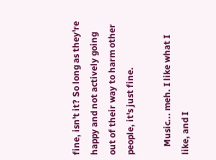fine, isn't it? So long as they're happy and not actively going out of their way to harm other people, it's just fine.

    Music... meh. I like what I like, and I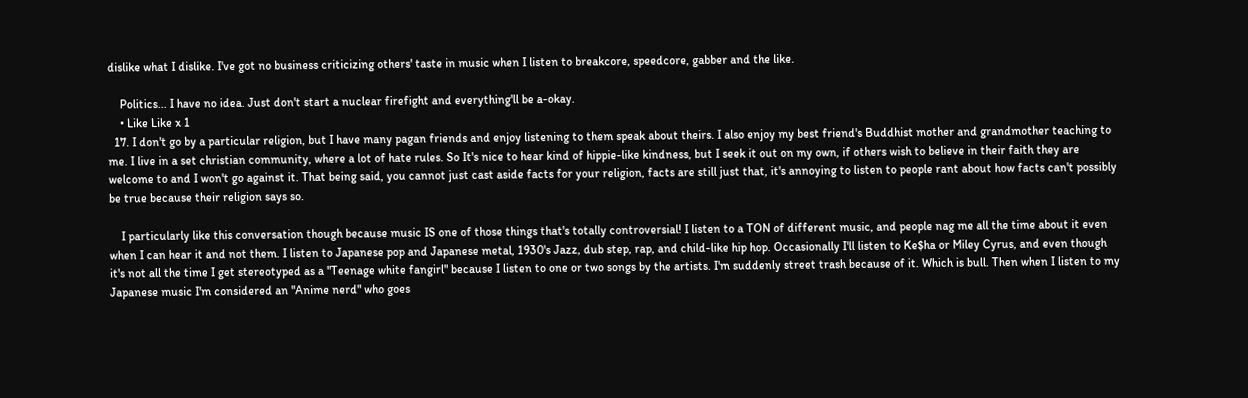dislike what I dislike. I've got no business criticizing others' taste in music when I listen to breakcore, speedcore, gabber and the like.

    Politics... I have no idea. Just don't start a nuclear firefight and everything'll be a-okay.
    • Like Like x 1
  17. I don't go by a particular religion, but I have many pagan friends and enjoy listening to them speak about theirs. I also enjoy my best friend's Buddhist mother and grandmother teaching to me. I live in a set christian community, where a lot of hate rules. So It's nice to hear kind of hippie-like kindness, but I seek it out on my own, if others wish to believe in their faith they are welcome to and I won't go against it. That being said, you cannot just cast aside facts for your religion, facts are still just that, it's annoying to listen to people rant about how facts can't possibly be true because their religion says so.

    I particularly like this conversation though because music IS one of those things that's totally controversial! I listen to a TON of different music, and people nag me all the time about it even when I can hear it and not them. I listen to Japanese pop and Japanese metal, 1930's Jazz, dub step, rap, and child-like hip hop. Occasionally I'll listen to Ke$ha or Miley Cyrus, and even though it's not all the time I get stereotyped as a "Teenage white fangirl" because I listen to one or two songs by the artists. I'm suddenly street trash because of it. Which is bull. Then when I listen to my Japanese music I'm considered an "Anime nerd" who goes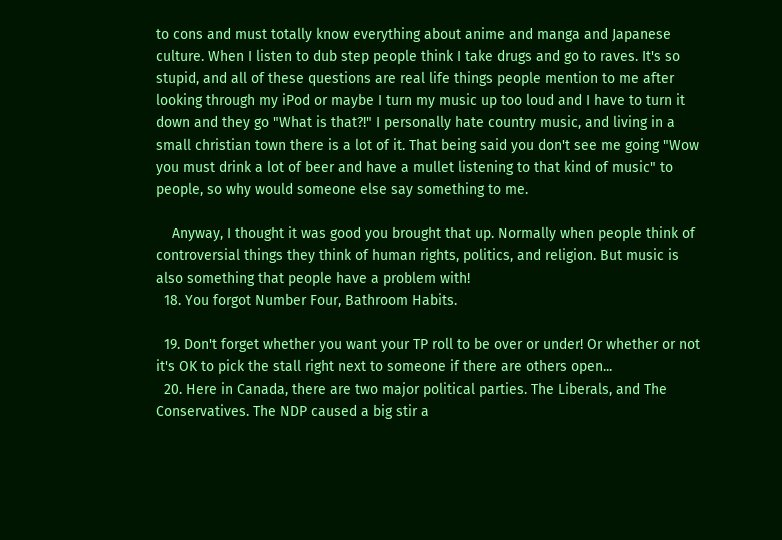to cons and must totally know everything about anime and manga and Japanese culture. When I listen to dub step people think I take drugs and go to raves. It's so stupid, and all of these questions are real life things people mention to me after looking through my iPod or maybe I turn my music up too loud and I have to turn it down and they go "What is that?!" I personally hate country music, and living in a small christian town there is a lot of it. That being said you don't see me going "Wow you must drink a lot of beer and have a mullet listening to that kind of music" to people, so why would someone else say something to me.

    Anyway, I thought it was good you brought that up. Normally when people think of controversial things they think of human rights, politics, and religion. But music is also something that people have a problem with!
  18. You forgot Number Four, Bathroom Habits.

  19. Don't forget whether you want your TP roll to be over or under! Or whether or not it's OK to pick the stall right next to someone if there are others open...
  20. Here in Canada, there are two major political parties. The Liberals, and The Conservatives. The NDP caused a big stir a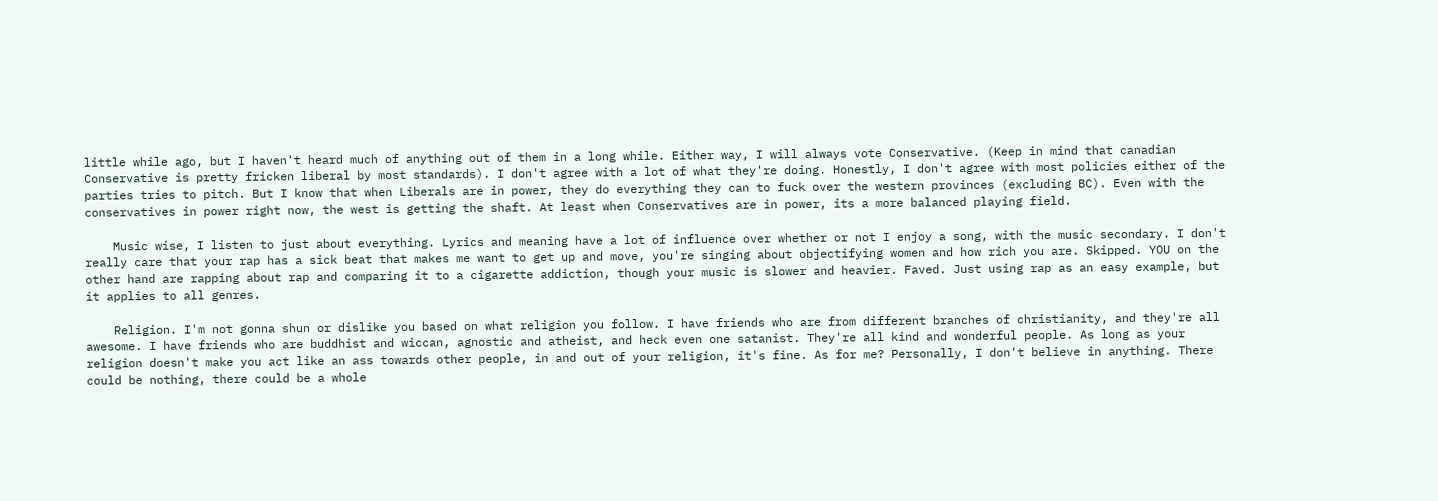little while ago, but I haven't heard much of anything out of them in a long while. Either way, I will always vote Conservative. (Keep in mind that canadian Conservative is pretty fricken liberal by most standards). I don't agree with a lot of what they're doing. Honestly, I don't agree with most policies either of the parties tries to pitch. But I know that when Liberals are in power, they do everything they can to fuck over the western provinces (excluding BC). Even with the conservatives in power right now, the west is getting the shaft. At least when Conservatives are in power, its a more balanced playing field.

    Music wise, I listen to just about everything. Lyrics and meaning have a lot of influence over whether or not I enjoy a song, with the music secondary. I don't really care that your rap has a sick beat that makes me want to get up and move, you're singing about objectifying women and how rich you are. Skipped. YOU on the other hand are rapping about rap and comparing it to a cigarette addiction, though your music is slower and heavier. Faved. Just using rap as an easy example, but it applies to all genres.

    Religion. I'm not gonna shun or dislike you based on what religion you follow. I have friends who are from different branches of christianity, and they're all awesome. I have friends who are buddhist and wiccan, agnostic and atheist, and heck even one satanist. They're all kind and wonderful people. As long as your religion doesn't make you act like an ass towards other people, in and out of your religion, it's fine. As for me? Personally, I don't believe in anything. There could be nothing, there could be a whole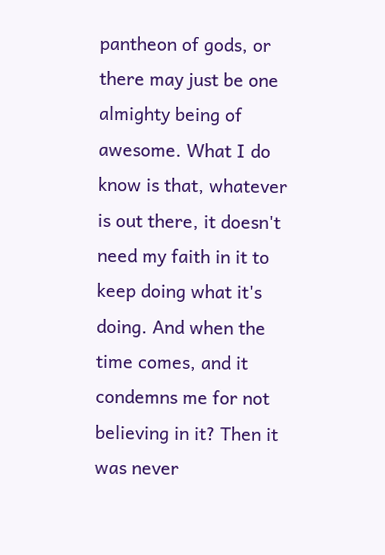pantheon of gods, or there may just be one almighty being of awesome. What I do know is that, whatever is out there, it doesn't need my faith in it to keep doing what it's doing. And when the time comes, and it condemns me for not believing in it? Then it was never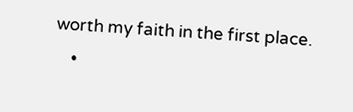worth my faith in the first place.
    •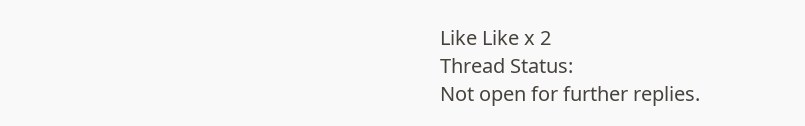Like Like x 2
Thread Status:
Not open for further replies.